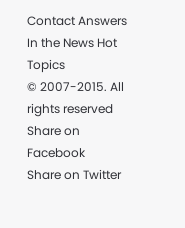Contact Answers In the News Hot Topics
© 2007-2015. All rights reserved
Share on Facebook
Share on Twitter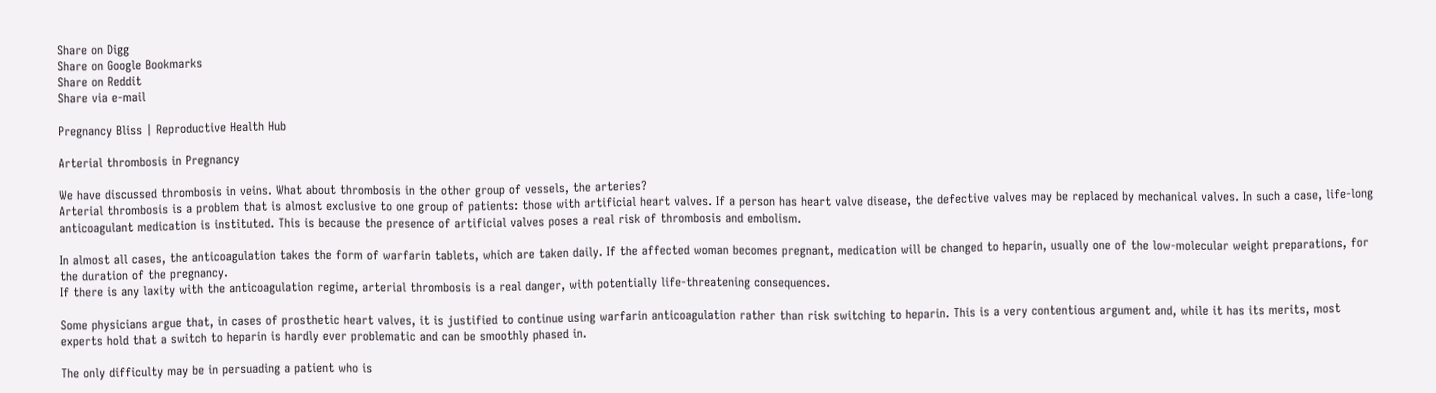Share on Digg
Share on Google Bookmarks
Share on Reddit
Share via e-mail

Pregnancy Bliss | Reproductive Health Hub

Arterial thrombosis in Pregnancy

We have discussed thrombosis in veins. What about thrombosis in the other group of vessels, the arteries?
Arterial thrombosis is a problem that is almost exclusive to one group of patients: those with artificial heart valves. If a person has heart valve disease, the defective valves may be replaced by mechanical valves. In such a case, life-long anticoagulant medication is instituted. This is because the presence of artificial valves poses a real risk of thrombosis and embolism.

In almost all cases, the anticoagulation takes the form of warfarin tablets, which are taken daily. If the affected woman becomes pregnant, medication will be changed to heparin, usually one of the low-molecular weight preparations, for the duration of the pregnancy.
If there is any laxity with the anticoagulation regime, arterial thrombosis is a real danger, with potentially life-threatening consequences.

Some physicians argue that, in cases of prosthetic heart valves, it is justified to continue using warfarin anticoagulation rather than risk switching to heparin. This is a very contentious argument and, while it has its merits, most experts hold that a switch to heparin is hardly ever problematic and can be smoothly phased in.

The only difficulty may be in persuading a patient who is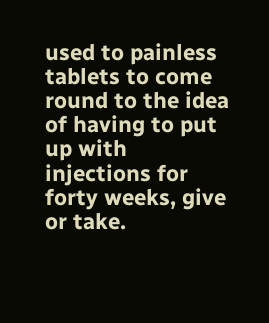used to painless tablets to come round to the idea of having to put up with injections for forty weeks, give or take.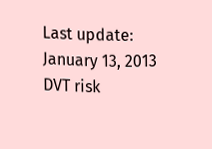Last update: January 13, 2013
DVT risk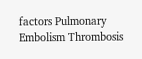factors Pulmonary Embolism Thrombosis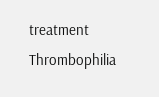treatment Thrombophilia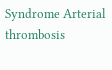Syndrome Arterial thrombosis